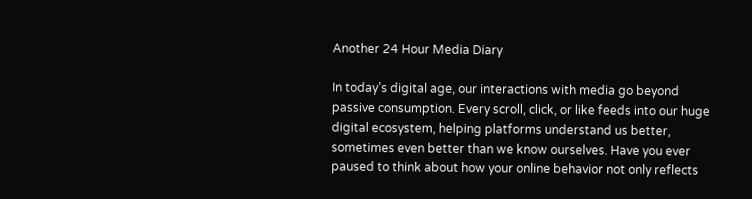Another 24 Hour Media Diary

In today’s digital age, our interactions with media go beyond passive consumption. Every scroll, click, or like feeds into our huge digital ecosystem, helping platforms understand us better, sometimes even better than we know ourselves. Have you ever paused to think about how your online behavior not only reflects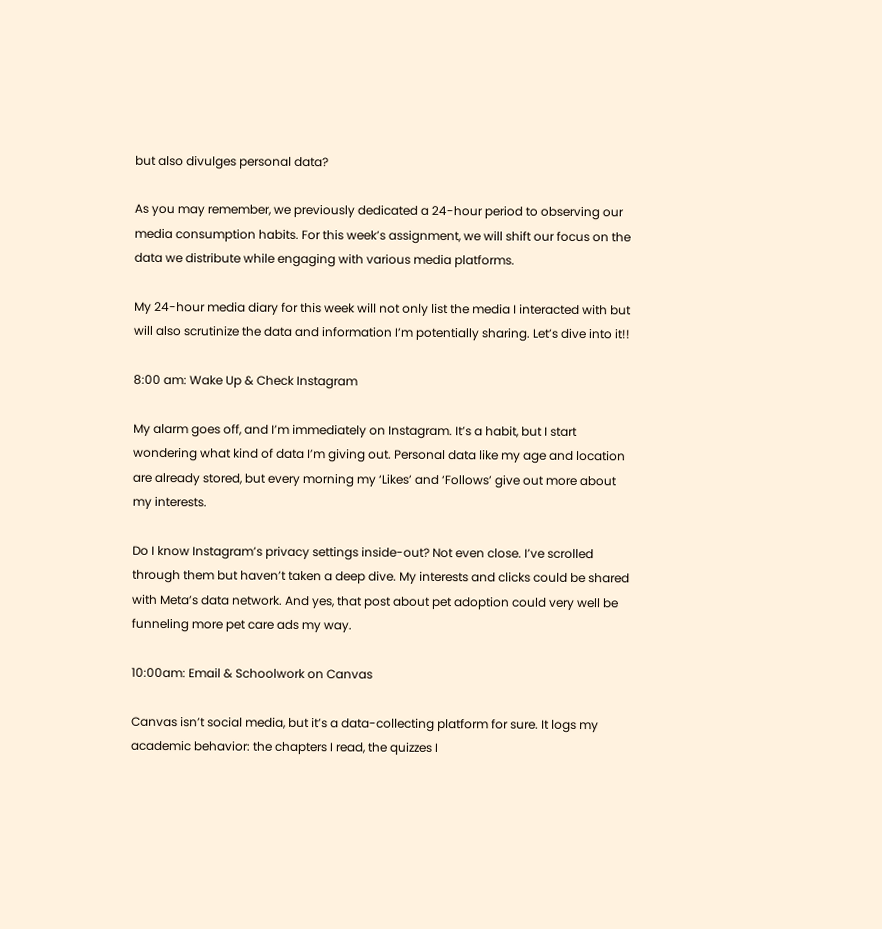but also divulges personal data?

As you may remember, we previously dedicated a 24-hour period to observing our media consumption habits. For this week’s assignment, we will shift our focus on the data we distribute while engaging with various media platforms.

My 24-hour media diary for this week will not only list the media I interacted with but will also scrutinize the data and information I’m potentially sharing. Let’s dive into it!!

8:00 am: Wake Up & Check Instagram

My alarm goes off, and I’m immediately on Instagram. It’s a habit, but I start wondering what kind of data I’m giving out. Personal data like my age and location are already stored, but every morning my ‘Likes’ and ‘Follows’ give out more about my interests.

Do I know Instagram’s privacy settings inside-out? Not even close. I’ve scrolled through them but haven’t taken a deep dive. My interests and clicks could be shared with Meta’s data network. And yes, that post about pet adoption could very well be funneling more pet care ads my way.

10:00am: Email & Schoolwork on Canvas

Canvas isn’t social media, but it’s a data-collecting platform for sure. It logs my academic behavior: the chapters I read, the quizzes I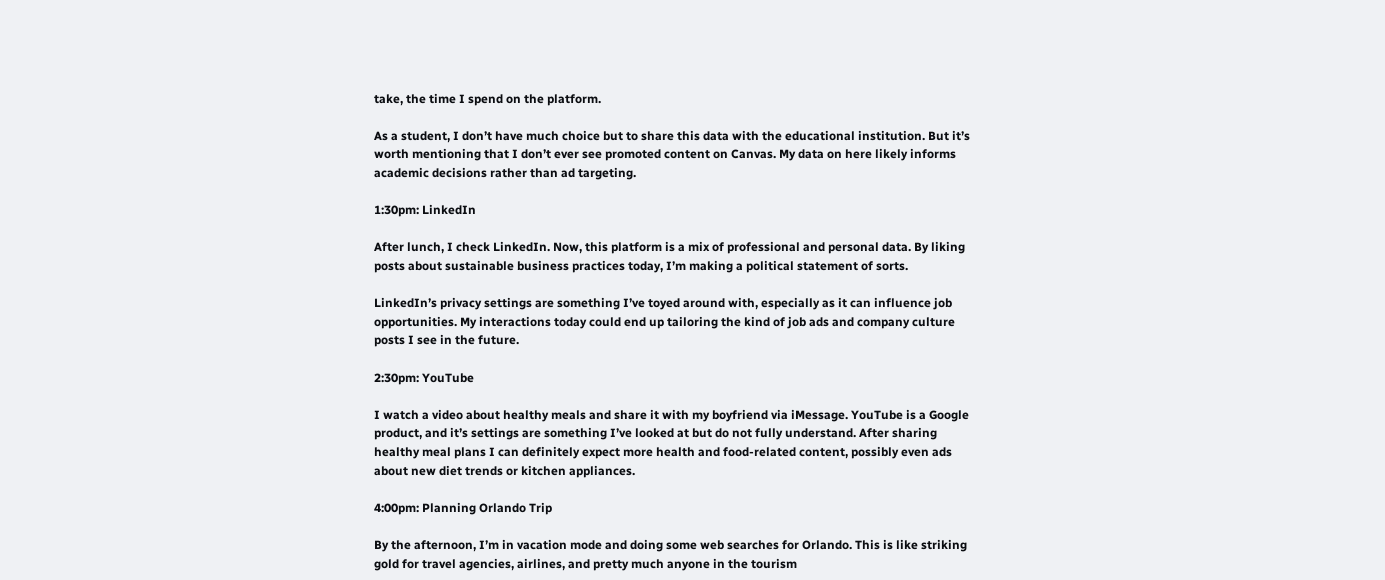take, the time I spend on the platform.

As a student, I don’t have much choice but to share this data with the educational institution. But it’s worth mentioning that I don’t ever see promoted content on Canvas. My data on here likely informs academic decisions rather than ad targeting.

1:30pm: LinkedIn

After lunch, I check LinkedIn. Now, this platform is a mix of professional and personal data. By liking posts about sustainable business practices today, I’m making a political statement of sorts.

LinkedIn’s privacy settings are something I’ve toyed around with, especially as it can influence job opportunities. My interactions today could end up tailoring the kind of job ads and company culture posts I see in the future.

2:30pm: YouTube

I watch a video about healthy meals and share it with my boyfriend via iMessage. YouTube is a Google product, and it’s settings are something I’ve looked at but do not fully understand. After sharing healthy meal plans I can definitely expect more health and food-related content, possibly even ads about new diet trends or kitchen appliances.

4:00pm: Planning Orlando Trip

By the afternoon, I’m in vacation mode and doing some web searches for Orlando. This is like striking gold for travel agencies, airlines, and pretty much anyone in the tourism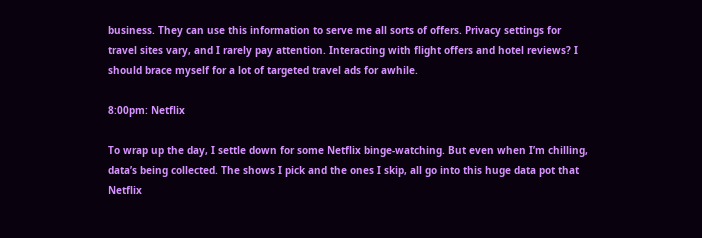business. They can use this information to serve me all sorts of offers. Privacy settings for travel sites vary, and I rarely pay attention. Interacting with flight offers and hotel reviews? I should brace myself for a lot of targeted travel ads for awhile.

8:00pm: Netflix

To wrap up the day, I settle down for some Netflix binge-watching. But even when I’m chilling, data’s being collected. The shows I pick and the ones I skip, all go into this huge data pot that Netflix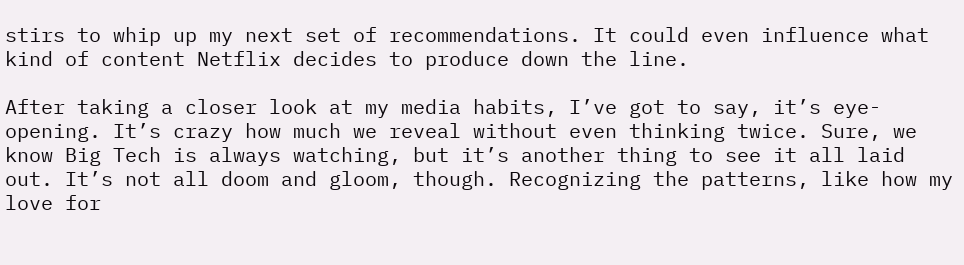stirs to whip up my next set of recommendations. It could even influence what kind of content Netflix decides to produce down the line.

After taking a closer look at my media habits, I’ve got to say, it’s eye-opening. It’s crazy how much we reveal without even thinking twice. Sure, we know Big Tech is always watching, but it’s another thing to see it all laid out. It’s not all doom and gloom, though. Recognizing the patterns, like how my love for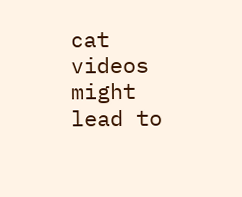cat videos might lead to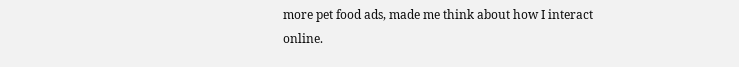more pet food ads, made me think about how I interact online.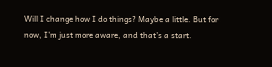Will I change how I do things? Maybe a little. But for now, I’m just more aware, and that’s a start.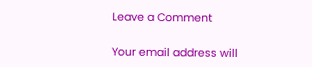Leave a Comment

Your email address will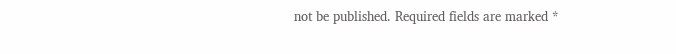not be published. Required fields are marked *